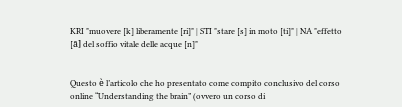KRI "muovere [k] liberamente [ri]" | STI "stare [s] in moto [ti]" | NA "effetto [ā] del soffio vitale delle acque [n]"


Questo è l’articolo che ho presentato come compito conclusivo del corso online “Understanding the brain” (ovvero un corso di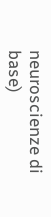neuroscienze di base)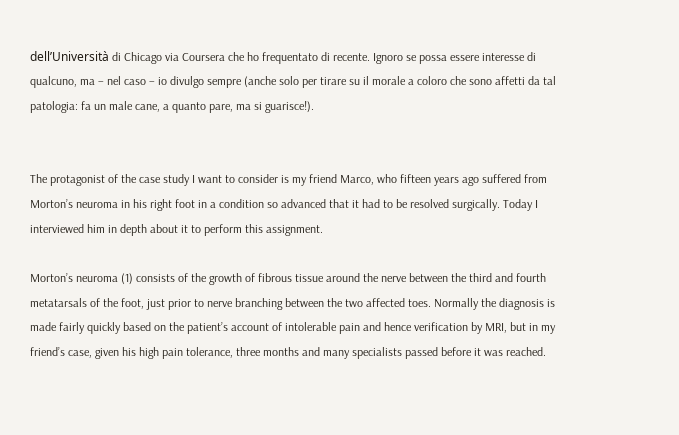dell’Università di Chicago via Coursera che ho frequentato di recente. Ignoro se possa essere interesse di qualcuno, ma – nel caso – io divulgo sempre (anche solo per tirare su il morale a coloro che sono affetti da tal patologia: fa un male cane, a quanto pare, ma si guarisce!).


The protagonist of the case study I want to consider is my friend Marco, who fifteen years ago suffered from Morton’s neuroma in his right foot in a condition so advanced that it had to be resolved surgically. Today I interviewed him in depth about it to perform this assignment.

Morton’s neuroma (1) consists of the growth of fibrous tissue around the nerve between the third and fourth metatarsals of the foot, just prior to nerve branching between the two affected toes. Normally the diagnosis is made fairly quickly based on the patient’s account of intolerable pain and hence verification by MRI, but in my friend’s case, given his high pain tolerance, three months and many specialists passed before it was reached.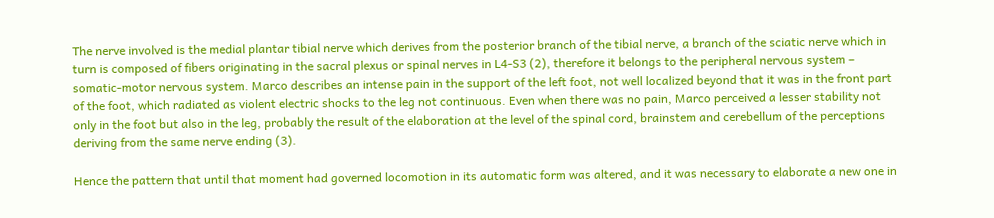The nerve involved is the medial plantar tibial nerve which derives from the posterior branch of the tibial nerve, a branch of the sciatic nerve which in turn is composed of fibers originating in the sacral plexus or spinal nerves in L4-S3 (2), therefore it belongs to the peripheral nervous system – somatic-motor nervous system. Marco describes an intense pain in the support of the left foot, not well localized beyond that it was in the front part of the foot, which radiated as violent electric shocks to the leg not continuous. Even when there was no pain, Marco perceived a lesser stability not only in the foot but also in the leg, probably the result of the elaboration at the level of the spinal cord, brainstem and cerebellum of the perceptions deriving from the same nerve ending (3).

Hence the pattern that until that moment had governed locomotion in its automatic form was altered, and it was necessary to elaborate a new one in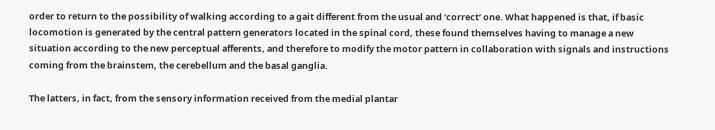order to return to the possibility of walking according to a gait different from the usual and ‘correct’ one. What happened is that, if basic locomotion is generated by the central pattern generators located in the spinal cord, these found themselves having to manage a new situation according to the new perceptual afferents, and therefore to modify the motor pattern in collaboration with signals and instructions coming from the brainstem, the cerebellum and the basal ganglia.

The latters, in fact, from the sensory information received from the medial plantar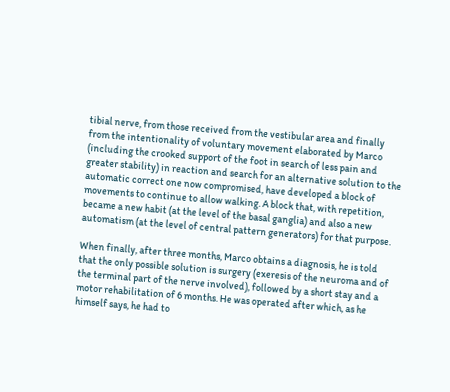tibial nerve, from those received from the vestibular area and finally from the intentionality of voluntary movement elaborated by Marco (including the crooked support of the foot in search of less pain and greater stability) in reaction and search for an alternative solution to the automatic correct one now compromised, have developed a block of movements to continue to allow walking. A block that, with repetition, became a new habit (at the level of the basal ganglia) and also a new automatism (at the level of central pattern generators) for that purpose.

When finally, after three months, Marco obtains a diagnosis, he is told that the only possible solution is surgery (exeresis of the neuroma and of the terminal part of the nerve involved), followed by a short stay and a motor rehabilitation of 6 months. He was operated after which, as he himself says, he had to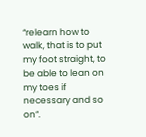“relearn how to walk, that is to put my foot straight, to be able to lean on my toes if necessary and so on”.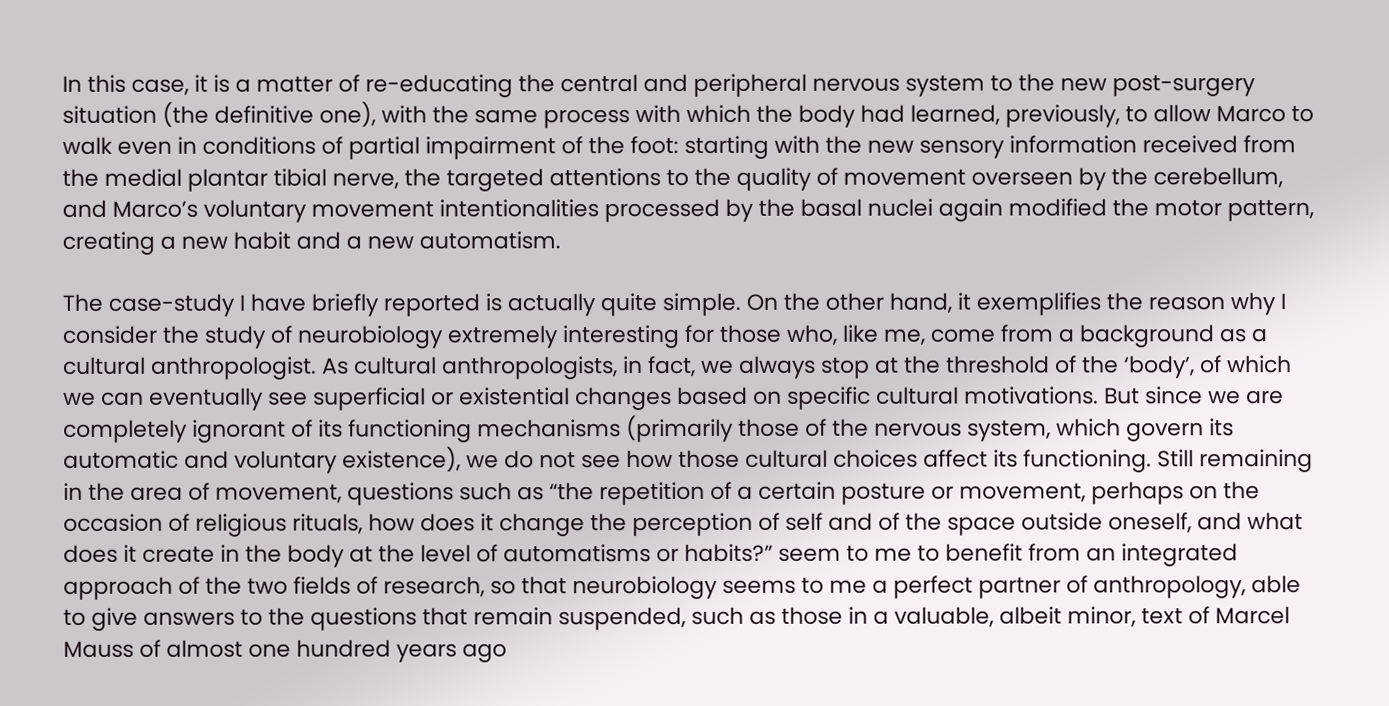In this case, it is a matter of re-educating the central and peripheral nervous system to the new post-surgery situation (the definitive one), with the same process with which the body had learned, previously, to allow Marco to walk even in conditions of partial impairment of the foot: starting with the new sensory information received from the medial plantar tibial nerve, the targeted attentions to the quality of movement overseen by the cerebellum, and Marco’s voluntary movement intentionalities processed by the basal nuclei again modified the motor pattern, creating a new habit and a new automatism.

The case-study I have briefly reported is actually quite simple. On the other hand, it exemplifies the reason why I consider the study of neurobiology extremely interesting for those who, like me, come from a background as a cultural anthropologist. As cultural anthropologists, in fact, we always stop at the threshold of the ‘body’, of which we can eventually see superficial or existential changes based on specific cultural motivations. But since we are completely ignorant of its functioning mechanisms (primarily those of the nervous system, which govern its automatic and voluntary existence), we do not see how those cultural choices affect its functioning. Still remaining in the area of movement, questions such as “the repetition of a certain posture or movement, perhaps on the occasion of religious rituals, how does it change the perception of self and of the space outside oneself, and what does it create in the body at the level of automatisms or habits?” seem to me to benefit from an integrated approach of the two fields of research, so that neurobiology seems to me a perfect partner of anthropology, able to give answers to the questions that remain suspended, such as those in a valuable, albeit minor, text of Marcel Mauss of almost one hundred years ago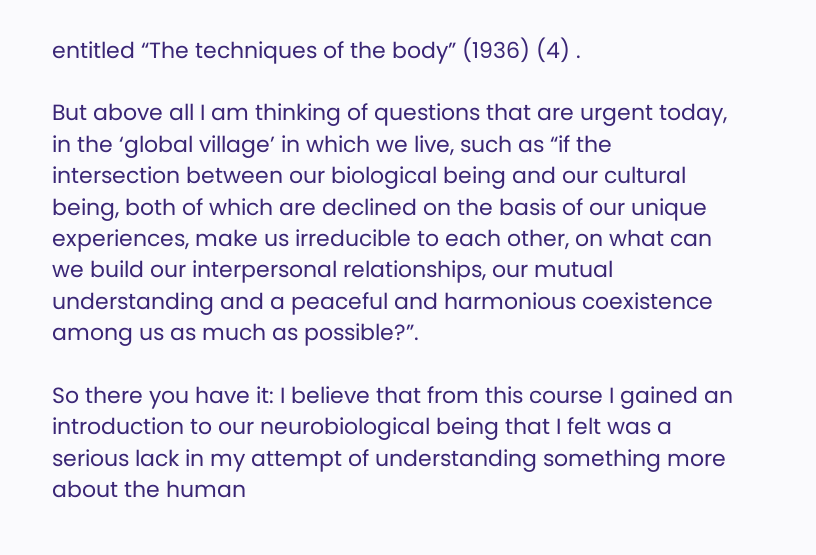entitled “The techniques of the body” (1936) (4) .

But above all I am thinking of questions that are urgent today, in the ‘global village’ in which we live, such as “if the intersection between our biological being and our cultural being, both of which are declined on the basis of our unique experiences, make us irreducible to each other, on what can we build our interpersonal relationships, our mutual understanding and a peaceful and harmonious coexistence among us as much as possible?”.

So there you have it: I believe that from this course I gained an introduction to our neurobiological being that I felt was a serious lack in my attempt of understanding something more about the human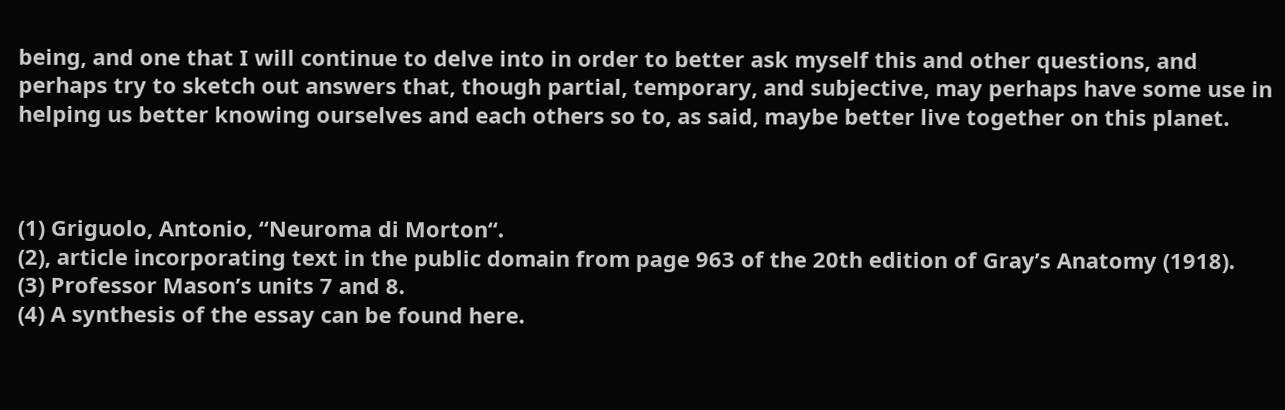being, and one that I will continue to delve into in order to better ask myself this and other questions, and perhaps try to sketch out answers that, though partial, temporary, and subjective, may perhaps have some use in helping us better knowing ourselves and each others so to, as said, maybe better live together on this planet.



(1) Griguolo, Antonio, “Neuroma di Morton“.
(2), article incorporating text in the public domain from page 963 of the 20th edition of Gray’s Anatomy (1918).
(3) Professor Mason’s units 7 and 8.
(4) A synthesis of the essay can be found here.